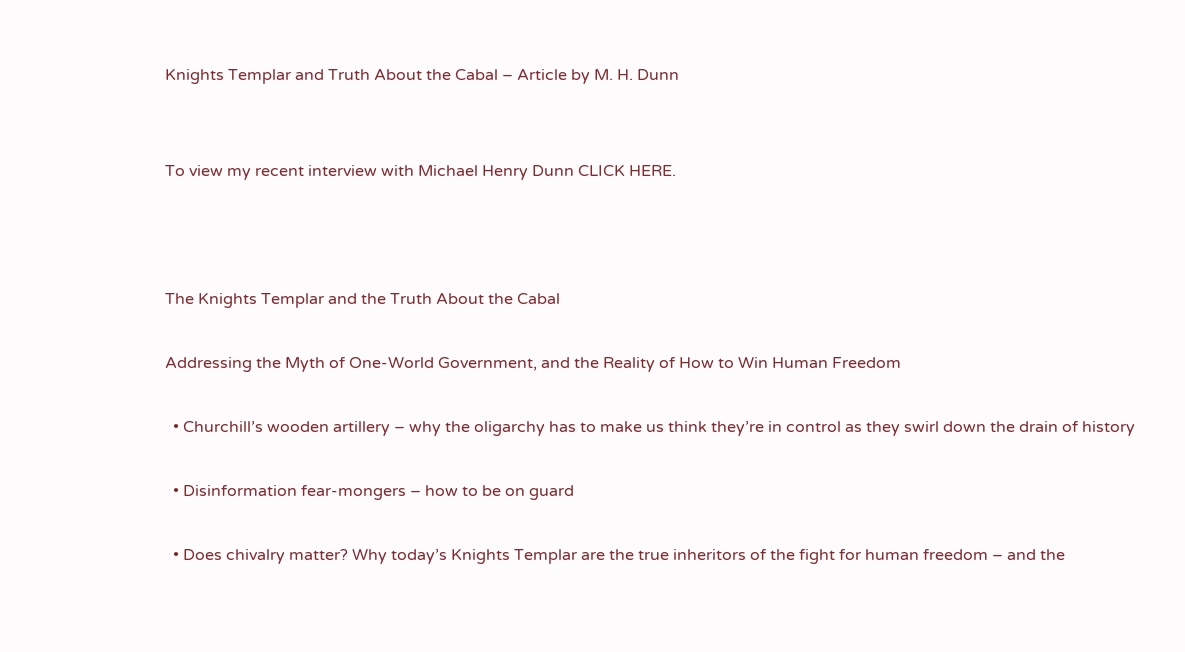Knights Templar and Truth About the Cabal – Article by M. H. Dunn


To view my recent interview with Michael Henry Dunn CLICK HERE.



The Knights Templar and the Truth About the Cabal

Addressing the Myth of One-World Government, and the Reality of How to Win Human Freedom

  • Churchill’s wooden artillery – why the oligarchy has to make us think they’re in control as they swirl down the drain of history

  • Disinformation fear-mongers – how to be on guard

  • Does chivalry matter? Why today’s Knights Templar are the true inheritors of the fight for human freedom – and the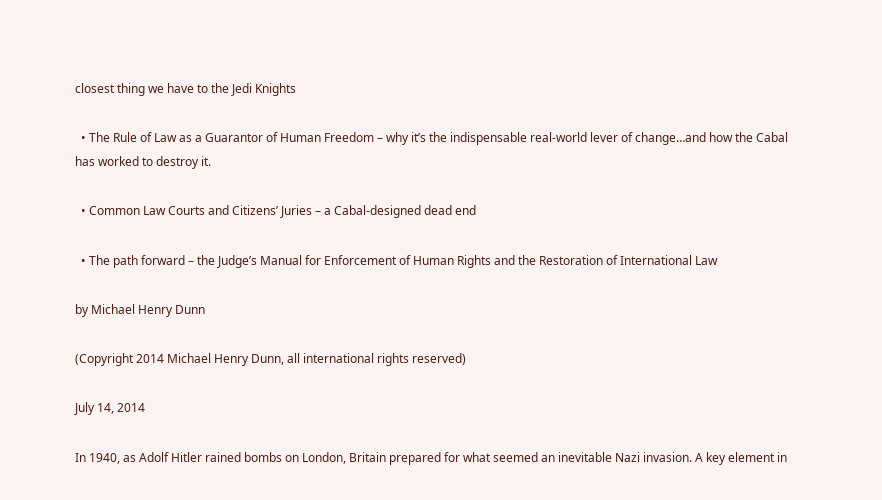closest thing we have to the Jedi Knights

  • The Rule of Law as a Guarantor of Human Freedom – why it’s the indispensable real-world lever of change…and how the Cabal has worked to destroy it.

  • Common Law Courts and Citizens’ Juries – a Cabal-designed dead end

  • The path forward – the Judge’s Manual for Enforcement of Human Rights and the Restoration of International Law

by Michael Henry Dunn

(Copyright 2014 Michael Henry Dunn, all international rights reserved)

July 14, 2014

In 1940, as Adolf Hitler rained bombs on London, Britain prepared for what seemed an inevitable Nazi invasion. A key element in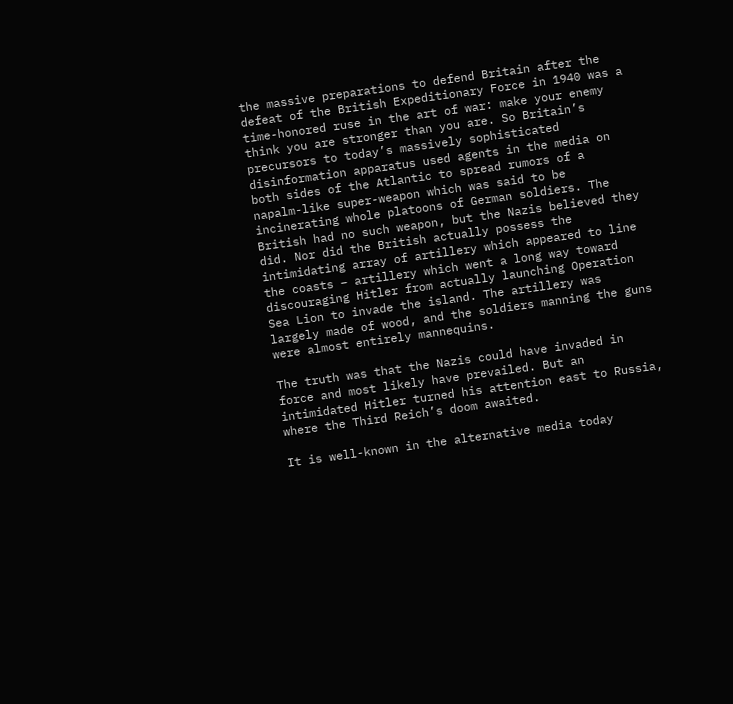the massive preparations to defend Britain after the defeat of the British Expeditionary Force in 1940 was a time-honored ruse in the art of war: make your enemy think you are stronger than you are. So Britain’s precursors to today’s massively sophisticated disinformation apparatus used agents in the media on both sides of the Atlantic to spread rumors of a napalm-like super-weapon which was said to be incinerating whole platoons of German soldiers. The British had no such weapon, but the Nazis believed they did. Nor did the British actually possess the intimidating array of artillery which appeared to line the coasts – artillery which went a long way toward discouraging Hitler from actually launching Operation Sea Lion to invade the island. The artillery was largely made of wood, and the soldiers manning the guns were almost entirely mannequins.

The truth was that the Nazis could have invaded in force and most likely have prevailed. But an intimidated Hitler turned his attention east to Russia, where the Third Reich’s doom awaited.

It is well-known in the alternative media today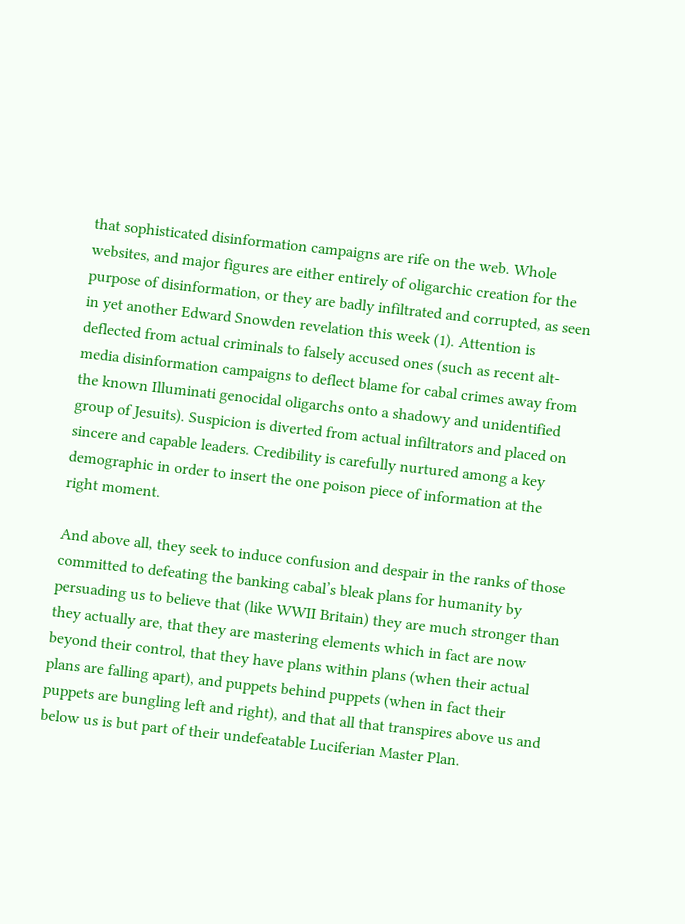that sophisticated disinformation campaigns are rife on the web. Whole websites, and major figures are either entirely of oligarchic creation for the purpose of disinformation, or they are badly infiltrated and corrupted, as seen in yet another Edward Snowden revelation this week (1). Attention is deflected from actual criminals to falsely accused ones (such as recent alt-media disinformation campaigns to deflect blame for cabal crimes away from the known Illuminati genocidal oligarchs onto a shadowy and unidentified group of Jesuits). Suspicion is diverted from actual infiltrators and placed on sincere and capable leaders. Credibility is carefully nurtured among a key demographic in order to insert the one poison piece of information at the right moment.

And above all, they seek to induce confusion and despair in the ranks of those committed to defeating the banking cabal’s bleak plans for humanity by persuading us to believe that (like WWII Britain) they are much stronger than they actually are, that they are mastering elements which in fact are now beyond their control, that they have plans within plans (when their actual plans are falling apart), and puppets behind puppets (when in fact their puppets are bungling left and right), and that all that transpires above us and below us is but part of their undefeatable Luciferian Master Plan.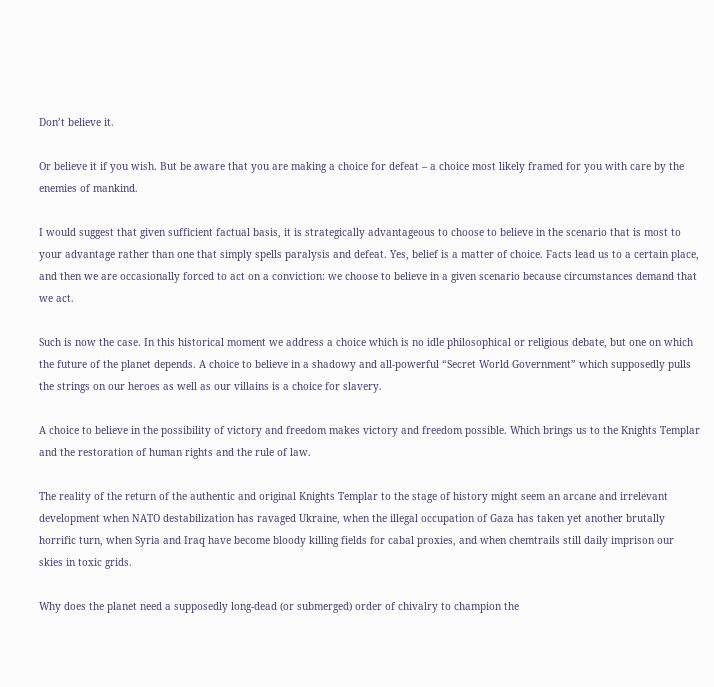Don’t believe it.

Or believe it if you wish. But be aware that you are making a choice for defeat – a choice most likely framed for you with care by the enemies of mankind.

I would suggest that given sufficient factual basis, it is strategically advantageous to choose to believe in the scenario that is most to your advantage rather than one that simply spells paralysis and defeat. Yes, belief is a matter of choice. Facts lead us to a certain place, and then we are occasionally forced to act on a conviction: we choose to believe in a given scenario because circumstances demand that we act.

Such is now the case. In this historical moment we address a choice which is no idle philosophical or religious debate, but one on which the future of the planet depends. A choice to believe in a shadowy and all-powerful “Secret World Government” which supposedly pulls the strings on our heroes as well as our villains is a choice for slavery.

A choice to believe in the possibility of victory and freedom makes victory and freedom possible. Which brings us to the Knights Templar and the restoration of human rights and the rule of law.

The reality of the return of the authentic and original Knights Templar to the stage of history might seem an arcane and irrelevant development when NATO destabilization has ravaged Ukraine, when the illegal occupation of Gaza has taken yet another brutally horrific turn, when Syria and Iraq have become bloody killing fields for cabal proxies, and when chemtrails still daily imprison our skies in toxic grids.

Why does the planet need a supposedly long-dead (or submerged) order of chivalry to champion the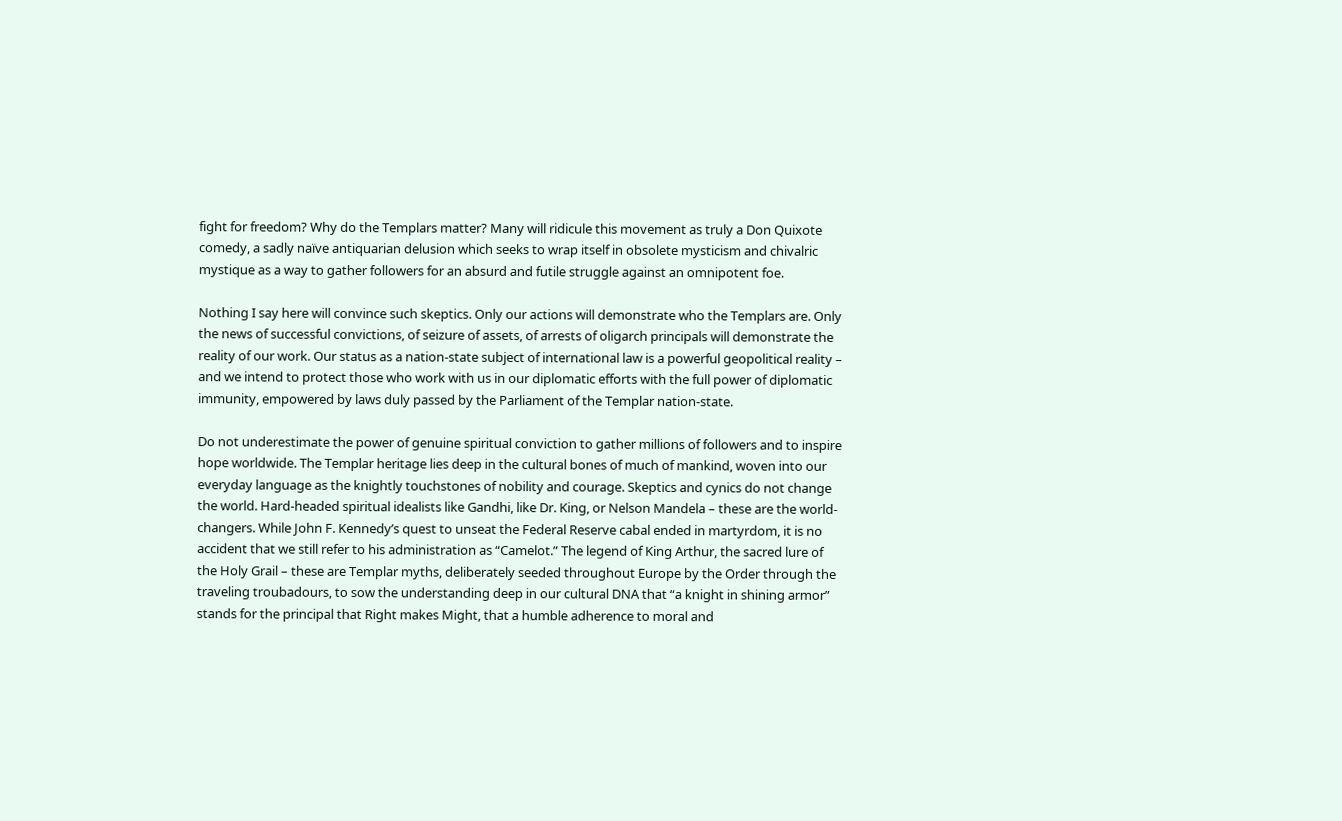fight for freedom? Why do the Templars matter? Many will ridicule this movement as truly a Don Quixote comedy, a sadly naïve antiquarian delusion which seeks to wrap itself in obsolete mysticism and chivalric mystique as a way to gather followers for an absurd and futile struggle against an omnipotent foe.

Nothing I say here will convince such skeptics. Only our actions will demonstrate who the Templars are. Only the news of successful convictions, of seizure of assets, of arrests of oligarch principals will demonstrate the reality of our work. Our status as a nation-state subject of international law is a powerful geopolitical reality – and we intend to protect those who work with us in our diplomatic efforts with the full power of diplomatic immunity, empowered by laws duly passed by the Parliament of the Templar nation-state.

Do not underestimate the power of genuine spiritual conviction to gather millions of followers and to inspire hope worldwide. The Templar heritage lies deep in the cultural bones of much of mankind, woven into our everyday language as the knightly touchstones of nobility and courage. Skeptics and cynics do not change the world. Hard-headed spiritual idealists like Gandhi, like Dr. King, or Nelson Mandela – these are the world-changers. While John F. Kennedy’s quest to unseat the Federal Reserve cabal ended in martyrdom, it is no accident that we still refer to his administration as “Camelot.” The legend of King Arthur, the sacred lure of the Holy Grail – these are Templar myths, deliberately seeded throughout Europe by the Order through the traveling troubadours, to sow the understanding deep in our cultural DNA that “a knight in shining armor” stands for the principal that Right makes Might, that a humble adherence to moral and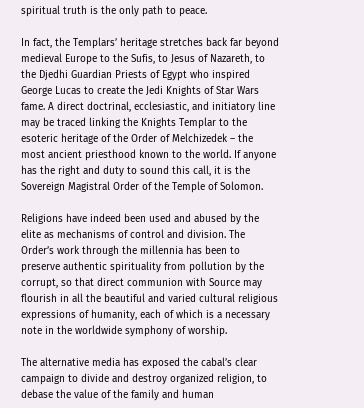spiritual truth is the only path to peace.

In fact, the Templars’ heritage stretches back far beyond medieval Europe to the Sufis, to Jesus of Nazareth, to the Djedhi Guardian Priests of Egypt who inspired George Lucas to create the Jedi Knights of Star Wars fame. A direct doctrinal, ecclesiastic, and initiatory line may be traced linking the Knights Templar to the esoteric heritage of the Order of Melchizedek – the most ancient priesthood known to the world. If anyone has the right and duty to sound this call, it is the Sovereign Magistral Order of the Temple of Solomon.

Religions have indeed been used and abused by the elite as mechanisms of control and division. The Order’s work through the millennia has been to preserve authentic spirituality from pollution by the corrupt, so that direct communion with Source may flourish in all the beautiful and varied cultural religious expressions of humanity, each of which is a necessary note in the worldwide symphony of worship.

The alternative media has exposed the cabal’s clear campaign to divide and destroy organized religion, to debase the value of the family and human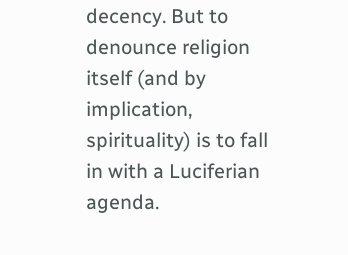decency. But to denounce religion itself (and by implication, spirituality) is to fall in with a Luciferian agenda.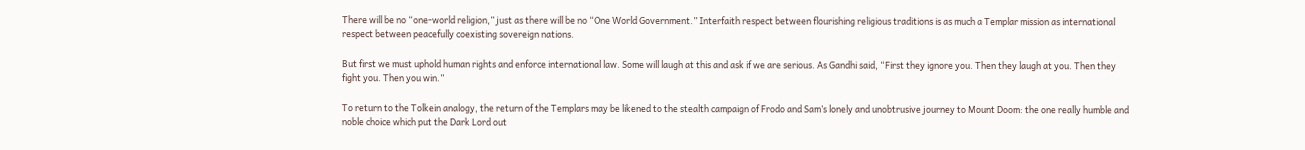There will be no “one-world religion,” just as there will be no “One World Government.” Interfaith respect between flourishing religious traditions is as much a Templar mission as international respect between peacefully coexisting sovereign nations.

But first we must uphold human rights and enforce international law. Some will laugh at this and ask if we are serious. As Gandhi said, “First they ignore you. Then they laugh at you. Then they fight you. Then you win.”

To return to the Tolkein analogy, the return of the Templars may be likened to the stealth campaign of Frodo and Sam’s lonely and unobtrusive journey to Mount Doom: the one really humble and noble choice which put the Dark Lord out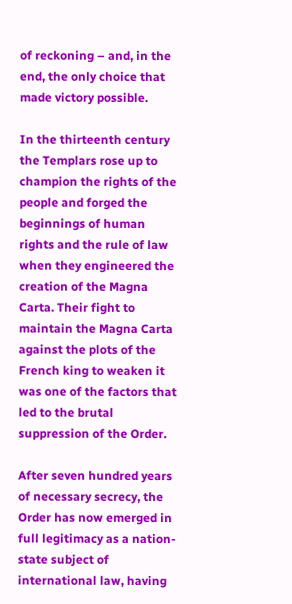of reckoning – and, in the end, the only choice that made victory possible.

In the thirteenth century the Templars rose up to champion the rights of the people and forged the beginnings of human rights and the rule of law when they engineered the creation of the Magna Carta. Their fight to maintain the Magna Carta against the plots of the French king to weaken it was one of the factors that led to the brutal suppression of the Order.

After seven hundred years of necessary secrecy, the Order has now emerged in full legitimacy as a nation-state subject of international law, having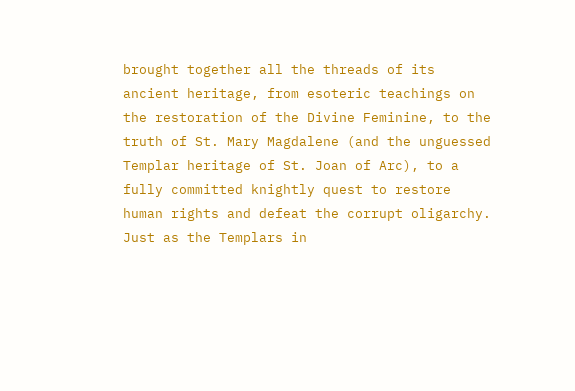brought together all the threads of its ancient heritage, from esoteric teachings on the restoration of the Divine Feminine, to the truth of St. Mary Magdalene (and the unguessed Templar heritage of St. Joan of Arc), to a fully committed knightly quest to restore human rights and defeat the corrupt oligarchy. Just as the Templars in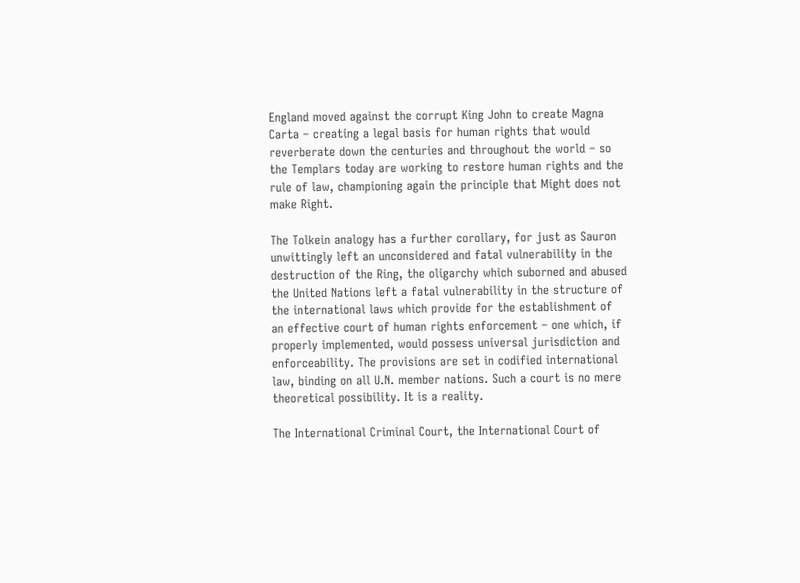England moved against the corrupt King John to create Magna Carta – creating a legal basis for human rights that would reverberate down the centuries and throughout the world – so the Templars today are working to restore human rights and the rule of law, championing again the principle that Might does not make Right.

The Tolkein analogy has a further corollary, for just as Sauron unwittingly left an unconsidered and fatal vulnerability in the destruction of the Ring, the oligarchy which suborned and abused the United Nations left a fatal vulnerability in the structure of the international laws which provide for the establishment of an effective court of human rights enforcement – one which, if properly implemented, would possess universal jurisdiction and enforceability. The provisions are set in codified international law, binding on all U.N. member nations. Such a court is no mere theoretical possibility. It is a reality.

The International Criminal Court, the International Court of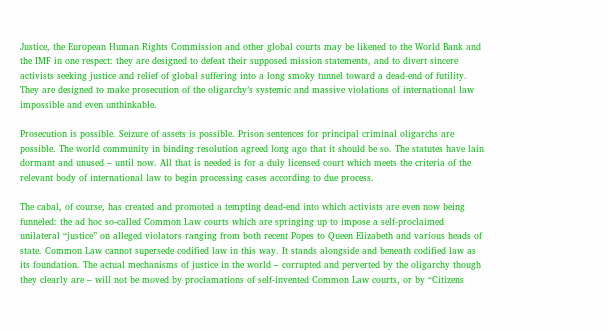Justice, the European Human Rights Commission and other global courts may be likened to the World Bank and the IMF in one respect: they are designed to defeat their supposed mission statements, and to divert sincere activists seeking justice and relief of global suffering into a long smoky tunnel toward a dead-end of futility. They are designed to make prosecution of the oligarchy’s systemic and massive violations of international law impossible and even unthinkable.

Prosecution is possible. Seizure of assets is possible. Prison sentences for principal criminal oligarchs are possible. The world community in binding resolution agreed long ago that it should be so. The statutes have lain dormant and unused – until now. All that is needed is for a duly licensed court which meets the criteria of the relevant body of international law to begin processing cases according to due process.

The cabal, of course, has created and promoted a tempting dead-end into which activists are even now being funneled: the ad hoc so-called Common Law courts which are springing up to impose a self-proclaimed unilateral “justice” on alleged violators ranging from both recent Popes to Queen Elizabeth and various heads of state. Common Law cannot supersede codified law in this way. It stands alongside and beneath codified law as its foundation. The actual mechanisms of justice in the world – corrupted and perverted by the oligarchy though they clearly are – will not be moved by proclamations of self-invented Common Law courts, or by “Citizens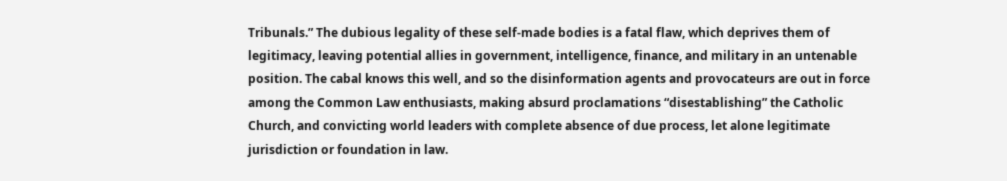Tribunals.” The dubious legality of these self-made bodies is a fatal flaw, which deprives them of legitimacy, leaving potential allies in government, intelligence, finance, and military in an untenable position. The cabal knows this well, and so the disinformation agents and provocateurs are out in force among the Common Law enthusiasts, making absurd proclamations “disestablishing” the Catholic Church, and convicting world leaders with complete absence of due process, let alone legitimate jurisdiction or foundation in law.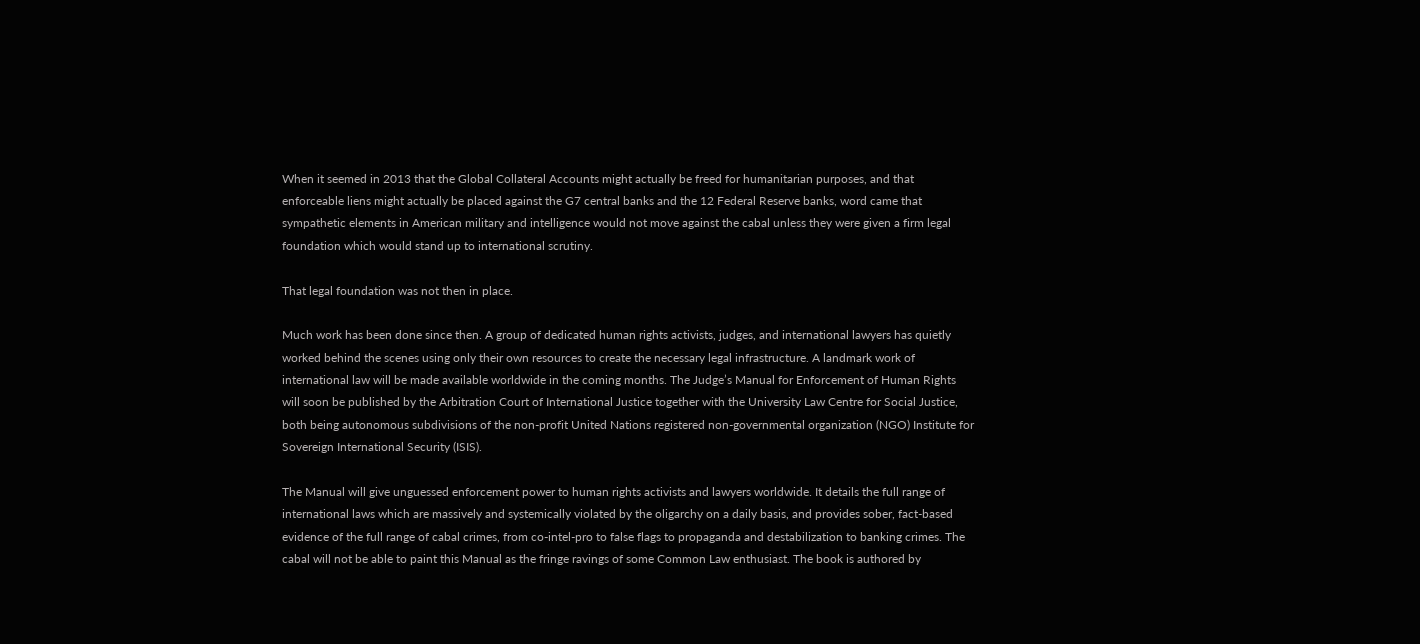When it seemed in 2013 that the Global Collateral Accounts might actually be freed for humanitarian purposes, and that enforceable liens might actually be placed against the G7 central banks and the 12 Federal Reserve banks, word came that sympathetic elements in American military and intelligence would not move against the cabal unless they were given a firm legal foundation which would stand up to international scrutiny.

That legal foundation was not then in place.

Much work has been done since then. A group of dedicated human rights activists, judges, and international lawyers has quietly worked behind the scenes using only their own resources to create the necessary legal infrastructure. A landmark work of international law will be made available worldwide in the coming months. The Judge’s Manual for Enforcement of Human Rights will soon be published by the Arbitration Court of International Justice together with the University Law Centre for Social Justice, both being autonomous subdivisions of the non-profit United Nations registered non-governmental organization (NGO) Institute for Sovereign International Security (ISIS).

The Manual will give unguessed enforcement power to human rights activists and lawyers worldwide. It details the full range of international laws which are massively and systemically violated by the oligarchy on a daily basis, and provides sober, fact-based evidence of the full range of cabal crimes, from co-intel-pro to false flags to propaganda and destabilization to banking crimes. The cabal will not be able to paint this Manual as the fringe ravings of some Common Law enthusiast. The book is authored by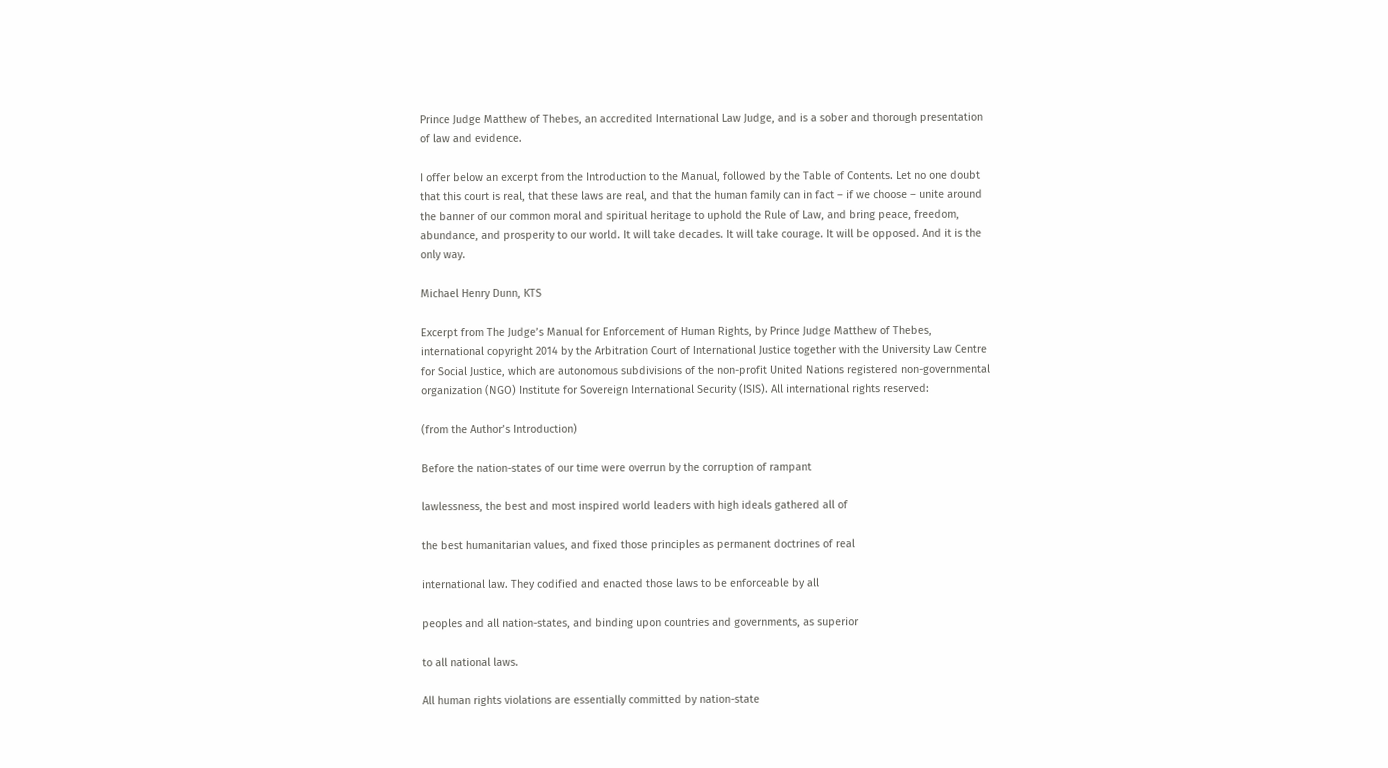Prince Judge Matthew of Thebes, an accredited International Law Judge, and is a sober and thorough presentation of law and evidence.

I offer below an excerpt from the Introduction to the Manual, followed by the Table of Contents. Let no one doubt that this court is real, that these laws are real, and that the human family can in fact – if we choose – unite around the banner of our common moral and spiritual heritage to uphold the Rule of Law, and bring peace, freedom, abundance, and prosperity to our world. It will take decades. It will take courage. It will be opposed. And it is the only way.

Michael Henry Dunn, KTS

Excerpt from The Judge’s Manual for Enforcement of Human Rights, by Prince Judge Matthew of Thebes, international copyright 2014 by the Arbitration Court of International Justice together with the University Law Centre for Social Justice, which are autonomous subdivisions of the non-profit United Nations registered non-governmental organization (NGO) Institute for Sovereign International Security (ISIS). All international rights reserved:

(from the Author’s Introduction)

Before the nation-states of our time were overrun by the corruption of rampant

lawlessness, the best and most inspired world leaders with high ideals gathered all of

the best humanitarian values, and fixed those principles as permanent doctrines of real

international law. They codified and enacted those laws to be enforceable by all

peoples and all nation-states, and binding upon countries and governments, as superior

to all national laws.

All human rights violations are essentially committed by nation-state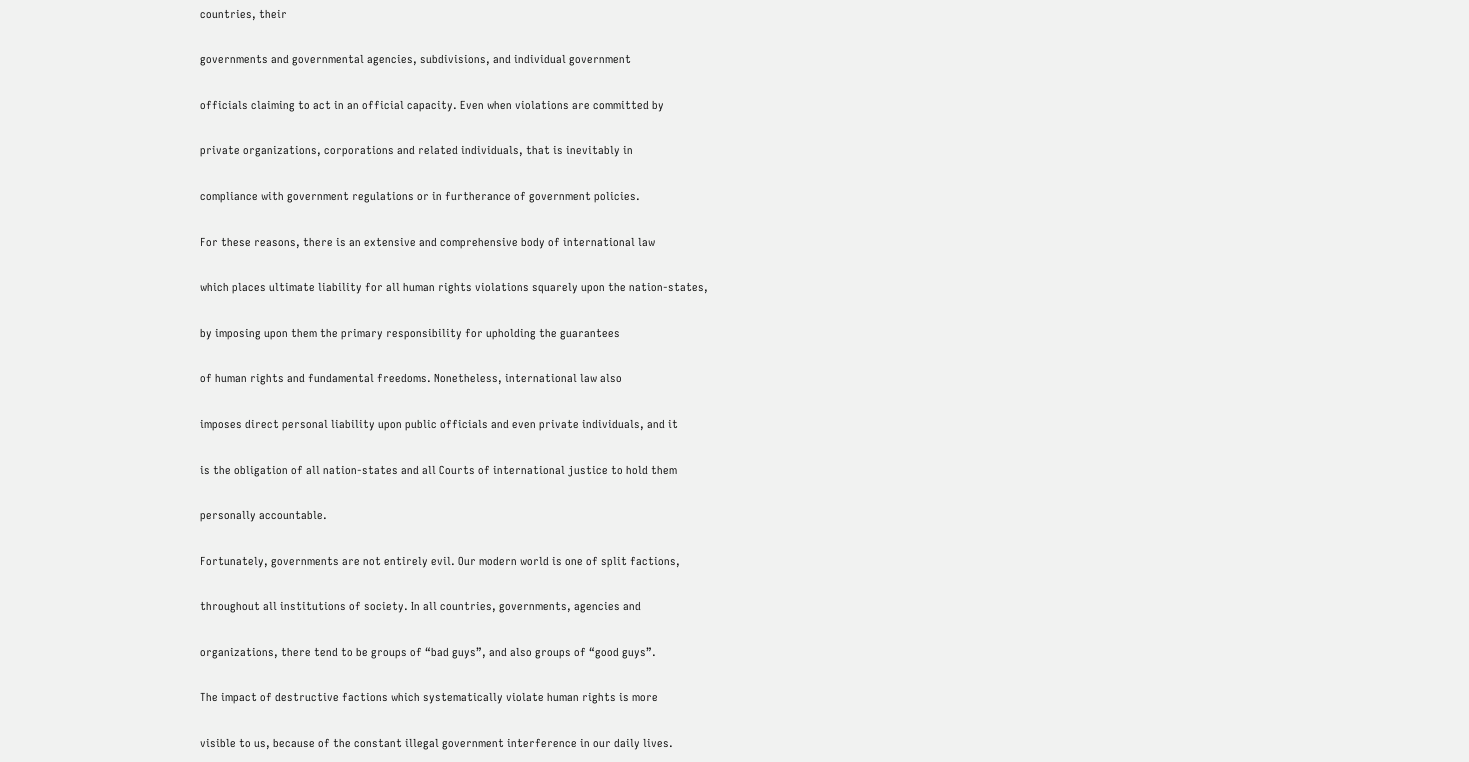countries, their

governments and governmental agencies, subdivisions, and individual government

officials claiming to act in an official capacity. Even when violations are committed by

private organizations, corporations and related individuals, that is inevitably in

compliance with government regulations or in furtherance of government policies.

For these reasons, there is an extensive and comprehensive body of international law

which places ultimate liability for all human rights violations squarely upon the nation-states,

by imposing upon them the primary responsibility for upholding the guarantees

of human rights and fundamental freedoms. Nonetheless, international law also

imposes direct personal liability upon public officials and even private individuals, and it

is the obligation of all nation-states and all Courts of international justice to hold them

personally accountable.

Fortunately, governments are not entirely evil. Our modern world is one of split factions,

throughout all institutions of society. In all countries, governments, agencies and

organizations, there tend to be groups of “bad guys”, and also groups of “good guys”.

The impact of destructive factions which systematically violate human rights is more

visible to us, because of the constant illegal government interference in our daily lives.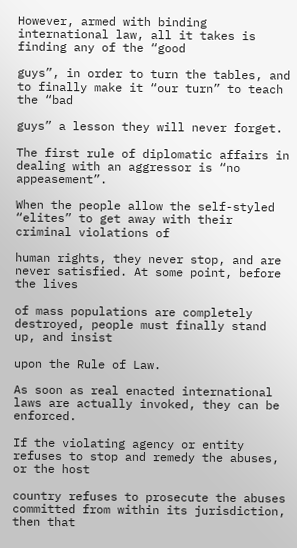However, armed with binding international law, all it takes is finding any of the “good

guys”, in order to turn the tables, and to finally make it “our turn” to teach the “bad

guys” a lesson they will never forget.

The first rule of diplomatic affairs in dealing with an aggressor is “no appeasement”.

When the people allow the self-styled “elites” to get away with their criminal violations of

human rights, they never stop, and are never satisfied. At some point, before the lives

of mass populations are completely destroyed, people must finally stand up, and insist

upon the Rule of Law.

As soon as real enacted international laws are actually invoked, they can be enforced.

If the violating agency or entity refuses to stop and remedy the abuses, or the host

country refuses to prosecute the abuses committed from within its jurisdiction, then that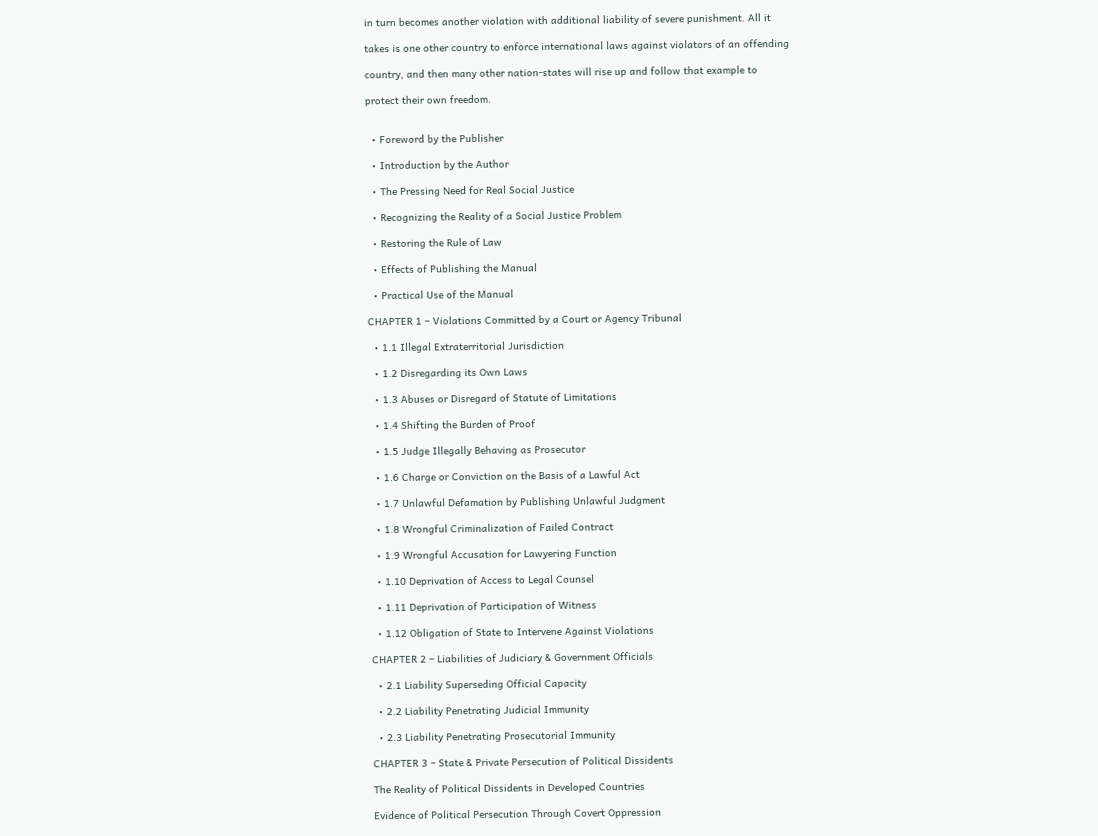in turn becomes another violation with additional liability of severe punishment. All it

takes is one other country to enforce international laws against violators of an offending

country, and then many other nation-states will rise up and follow that example to

protect their own freedom.


  • Foreword by the Publisher

  • Introduction by the Author

  • The Pressing Need for Real Social Justice

  • Recognizing the Reality of a Social Justice Problem

  • Restoring the Rule of Law

  • Effects of Publishing the Manual

  • Practical Use of the Manual

CHAPTER 1 – Violations Committed by a Court or Agency Tribunal

  • 1.1 Illegal Extraterritorial Jurisdiction

  • 1.2 Disregarding its Own Laws

  • 1.3 Abuses or Disregard of Statute of Limitations

  • 1.4 Shifting the Burden of Proof

  • 1.5 Judge Illegally Behaving as Prosecutor

  • 1.6 Charge or Conviction on the Basis of a Lawful Act

  • 1.7 Unlawful Defamation by Publishing Unlawful Judgment

  • 1.8 Wrongful Criminalization of Failed Contract

  • 1.9 Wrongful Accusation for Lawyering Function

  • 1.10 Deprivation of Access to Legal Counsel

  • 1.11 Deprivation of Participation of Witness

  • 1.12 Obligation of State to Intervene Against Violations

CHAPTER 2 – Liabilities of Judiciary & Government Officials

  • 2.1 Liability Superseding Official Capacity

  • 2.2 Liability Penetrating Judicial Immunity

  • 2.3 Liability Penetrating Prosecutorial Immunity

CHAPTER 3 – State & Private Persecution of Political Dissidents

The Reality of Political Dissidents in Developed Countries

Evidence of Political Persecution Through Covert Oppression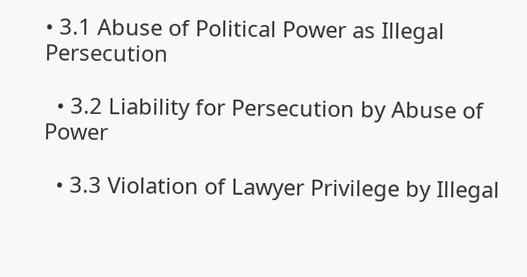• 3.1 Abuse of Political Power as Illegal Persecution

  • 3.2 Liability for Persecution by Abuse of Power

  • 3.3 Violation of Lawyer Privilege by Illegal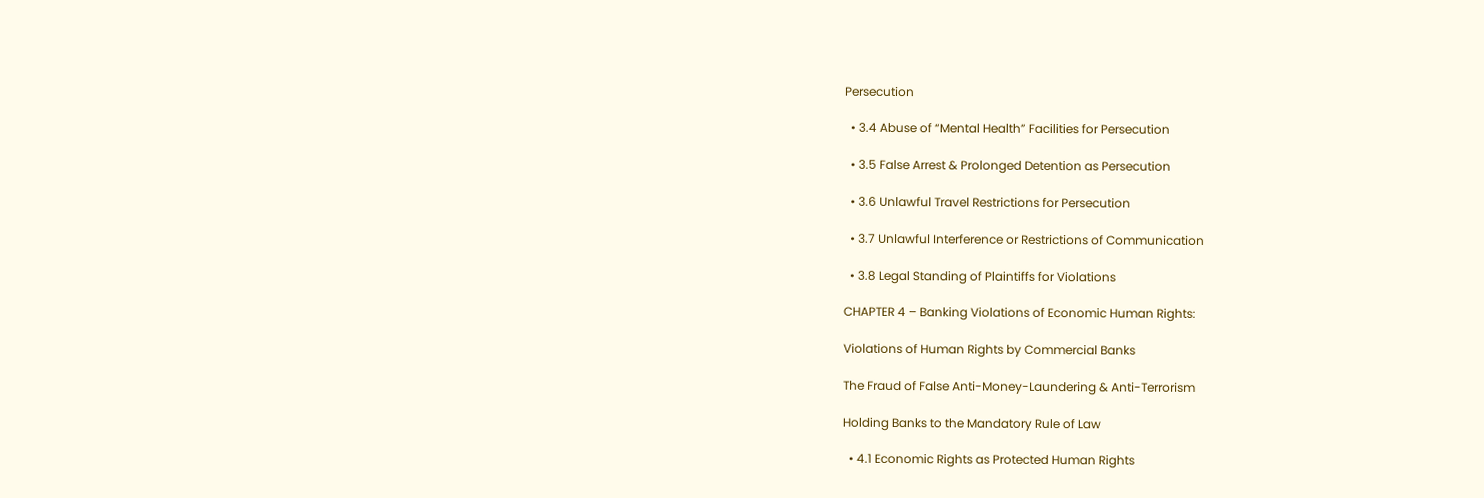Persecution

  • 3.4 Abuse of “Mental Health” Facilities for Persecution

  • 3.5 False Arrest & Prolonged Detention as Persecution

  • 3.6 Unlawful Travel Restrictions for Persecution

  • 3.7 Unlawful Interference or Restrictions of Communication

  • 3.8 Legal Standing of Plaintiffs for Violations

CHAPTER 4 – Banking Violations of Economic Human Rights:

Violations of Human Rights by Commercial Banks

The Fraud of False Anti-Money-Laundering & Anti-Terrorism

Holding Banks to the Mandatory Rule of Law

  • 4.1 Economic Rights as Protected Human Rights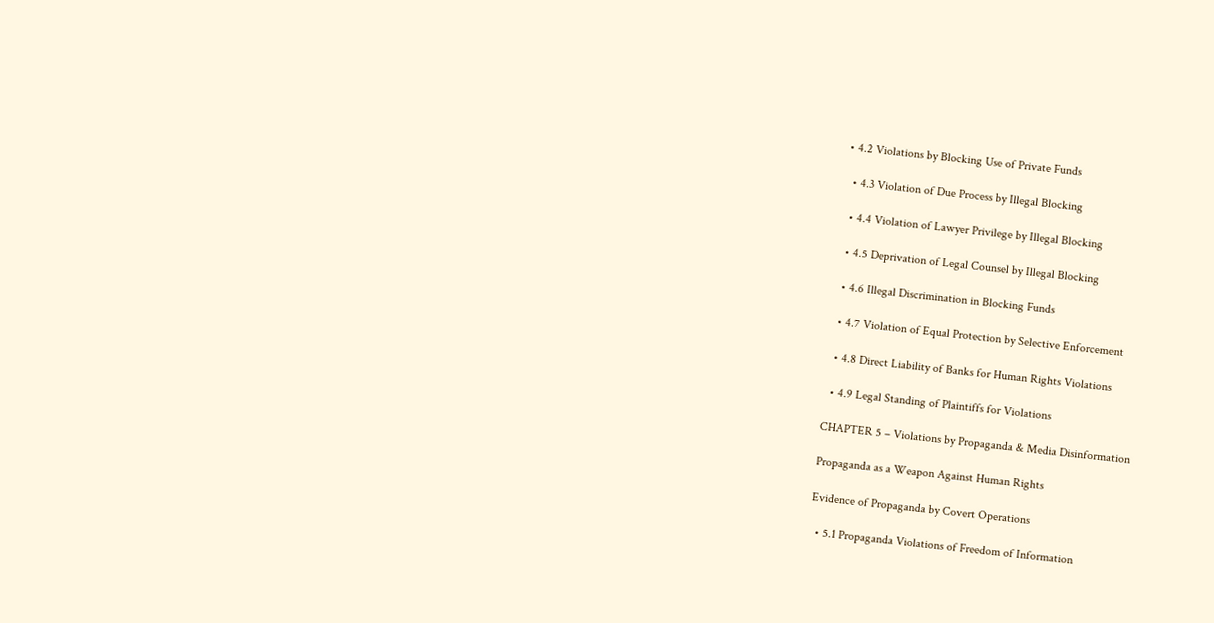• 4.2 Violations by Blocking Use of Private Funds

  • 4.3 Violation of Due Process by Illegal Blocking

  • 4.4 Violation of Lawyer Privilege by Illegal Blocking

  • 4.5 Deprivation of Legal Counsel by Illegal Blocking

  • 4.6 Illegal Discrimination in Blocking Funds

  • 4.7 Violation of Equal Protection by Selective Enforcement

  • 4.8 Direct Liability of Banks for Human Rights Violations

  • 4.9 Legal Standing of Plaintiffs for Violations

CHAPTER 5 – Violations by Propaganda & Media Disinformation

Propaganda as a Weapon Against Human Rights

Evidence of Propaganda by Covert Operations

  • 5.1 Propaganda Violations of Freedom of Information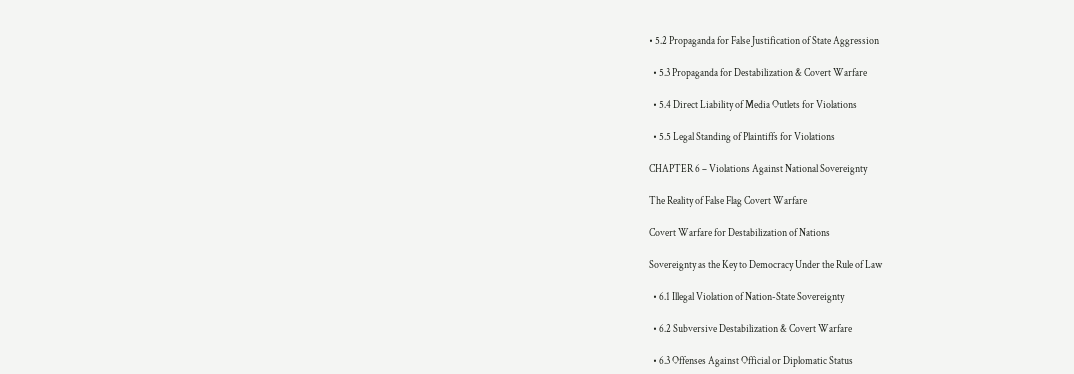• 5.2 Propaganda for False Justification of State Aggression

  • 5.3 Propaganda for Destabilization & Covert Warfare

  • 5.4 Direct Liability of Media Outlets for Violations

  • 5.5 Legal Standing of Plaintiffs for Violations

CHAPTER 6 – Violations Against National Sovereignty

The Reality of False Flag Covert Warfare

Covert Warfare for Destabilization of Nations

Sovereignty as the Key to Democracy Under the Rule of Law

  • 6.1 Illegal Violation of Nation-State Sovereignty

  • 6.2 Subversive Destabilization & Covert Warfare

  • 6.3 Offenses Against Official or Diplomatic Status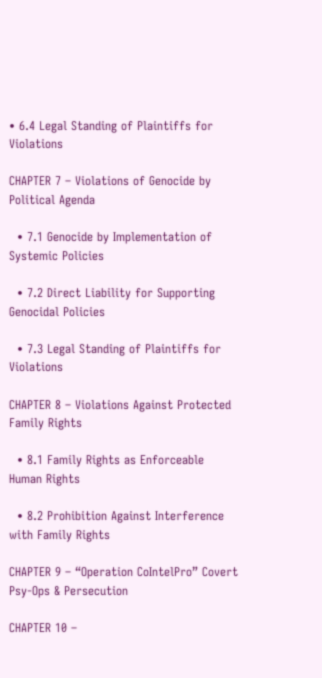• 6.4 Legal Standing of Plaintiffs for Violations

CHAPTER 7 – Violations of Genocide by Political Agenda

  • 7.1 Genocide by Implementation of Systemic Policies

  • 7.2 Direct Liability for Supporting Genocidal Policies

  • 7.3 Legal Standing of Plaintiffs for Violations

CHAPTER 8 – Violations Against Protected Family Rights

  • 8.1 Family Rights as Enforceable Human Rights

  • 8.2 Prohibition Against Interference with Family Rights

CHAPTER 9 – “Operation CoIntelPro” Covert Psy-Ops & Persecution

CHAPTER 10 –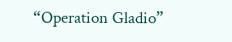“Operation Gladio”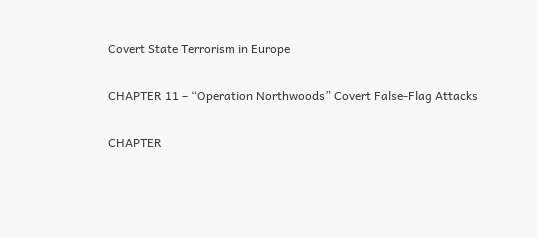Covert State Terrorism in Europe

CHAPTER 11 – “Operation Northwoods” Covert False-Flag Attacks

CHAPTER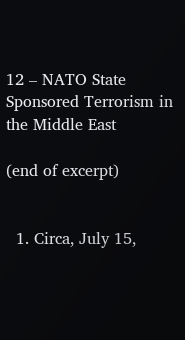12 – NATO State Sponsored Terrorism in the Middle East

(end of excerpt)


  1. Circa, July 15,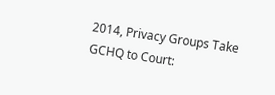2014, Privacy Groups Take GCHQ to Court: